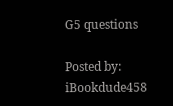G5 questions

Posted by: iBookdude458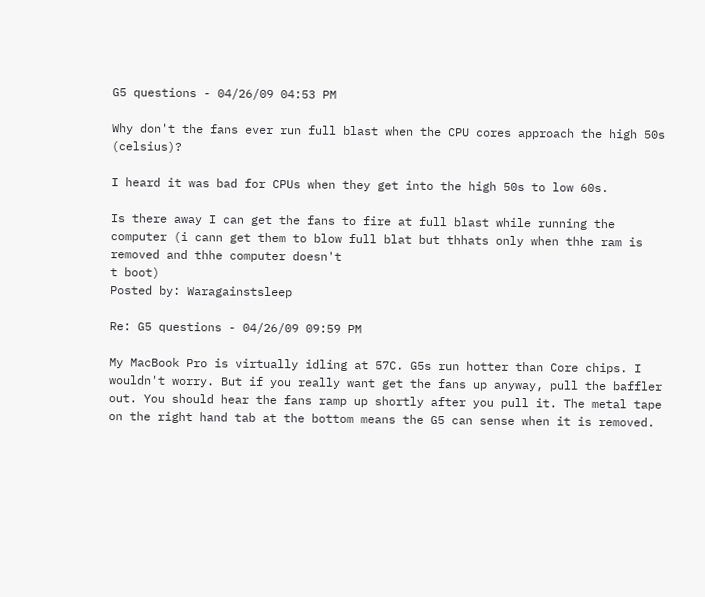G5 questions - 04/26/09 04:53 PM

Why don't the fans ever run full blast when the CPU cores approach the high 50s (celsius)?

I heard it was bad for CPUs when they get into the high 50s to low 60s.

Is there away I can get the fans to fire at full blast while running the computer (i cann get them to blow full blat but thhats only when thhe ram is removed and thhe computer doesn't
t boot)
Posted by: Waragainstsleep

Re: G5 questions - 04/26/09 09:59 PM

My MacBook Pro is virtually idling at 57C. G5s run hotter than Core chips. I wouldn't worry. But if you really want get the fans up anyway, pull the baffler out. You should hear the fans ramp up shortly after you pull it. The metal tape on the right hand tab at the bottom means the G5 can sense when it is removed.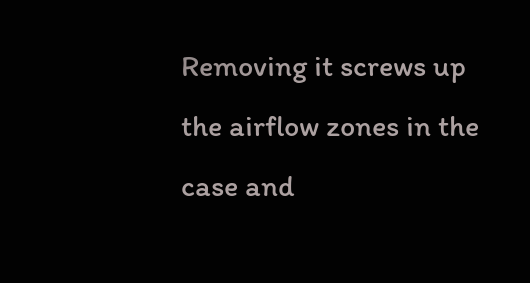Removing it screws up the airflow zones in the case and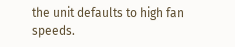the unit defaults to high fan speeds.